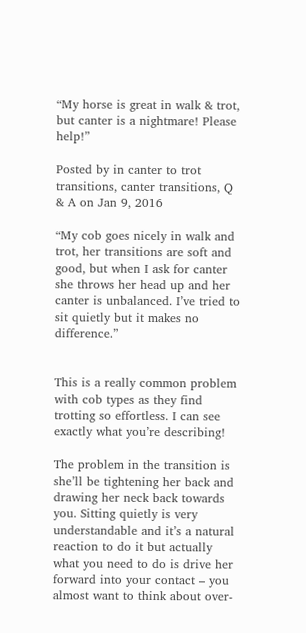“My horse is great in walk & trot, but canter is a nightmare! Please help!”

Posted by in canter to trot transitions, canter transitions, Q & A on Jan 9, 2016

“My cob goes nicely in walk and trot, her transitions are soft and good, but when I ask for canter she throws her head up and her canter is unbalanced. I’ve tried to sit quietly but it makes no difference.”


This is a really common problem with cob types as they find trotting so effortless. I can see exactly what you’re describing!

The problem in the transition is she’ll be tightening her back and drawing her neck back towards you. Sitting quietly is very understandable and it’s a natural reaction to do it but actually what you need to do is drive her forward into your contact – you almost want to think about over-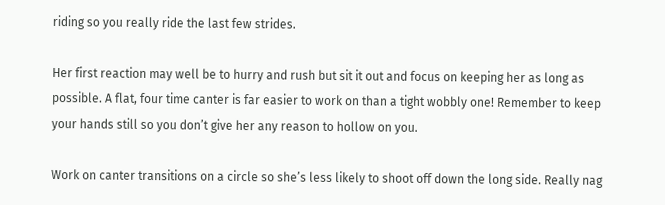riding so you really ride the last few strides.

Her first reaction may well be to hurry and rush but sit it out and focus on keeping her as long as possible. A flat, four time canter is far easier to work on than a tight wobbly one! Remember to keep your hands still so you don’t give her any reason to hollow on you.

Work on canter transitions on a circle so she’s less likely to shoot off down the long side. Really nag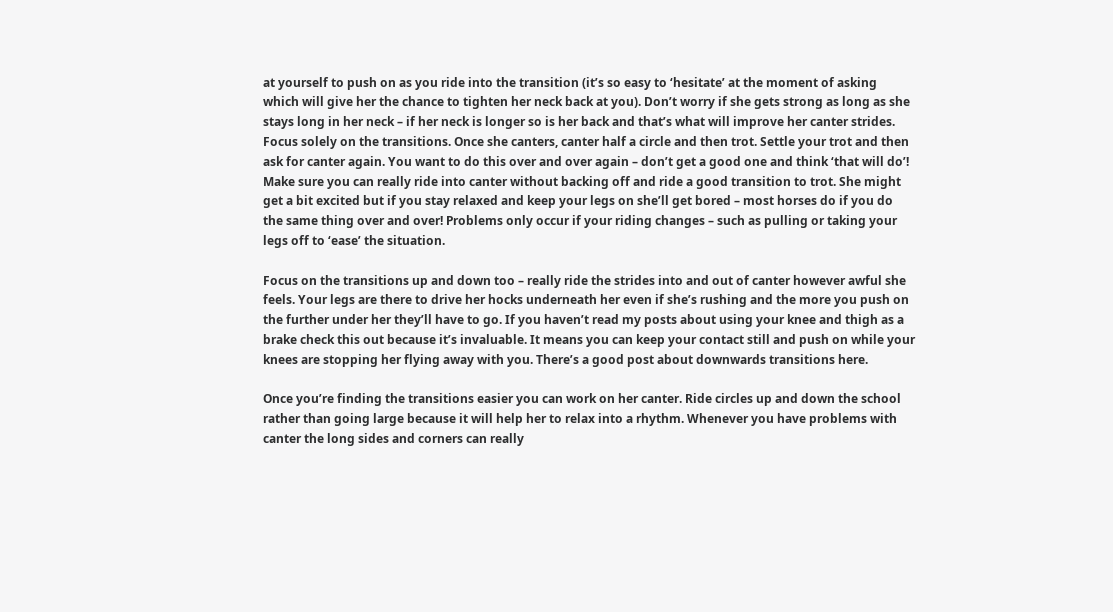at yourself to push on as you ride into the transition (it’s so easy to ‘hesitate’ at the moment of asking which will give her the chance to tighten her neck back at you). Don’t worry if she gets strong as long as she stays long in her neck – if her neck is longer so is her back and that’s what will improve her canter strides. Focus solely on the transitions. Once she canters, canter half a circle and then trot. Settle your trot and then ask for canter again. You want to do this over and over again – don’t get a good one and think ‘that will do’! Make sure you can really ride into canter without backing off and ride a good transition to trot. She might get a bit excited but if you stay relaxed and keep your legs on she’ll get bored – most horses do if you do the same thing over and over! Problems only occur if your riding changes – such as pulling or taking your legs off to ‘ease’ the situation.

Focus on the transitions up and down too – really ride the strides into and out of canter however awful she feels. Your legs are there to drive her hocks underneath her even if she’s rushing and the more you push on the further under her they’ll have to go. If you haven’t read my posts about using your knee and thigh as a brake check this out because it’s invaluable. It means you can keep your contact still and push on while your knees are stopping her flying away with you. There’s a good post about downwards transitions here.

Once you’re finding the transitions easier you can work on her canter. Ride circles up and down the school rather than going large because it will help her to relax into a rhythm. Whenever you have problems with canter the long sides and corners can really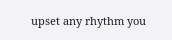upset any rhythm you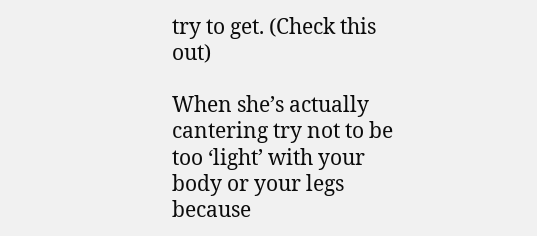try to get. (Check this out)

When she’s actually cantering try not to be too ‘light’ with your body or your legs because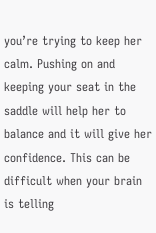you’re trying to keep her calm. Pushing on and keeping your seat in the saddle will help her to balance and it will give her confidence. This can be difficult when your brain is telling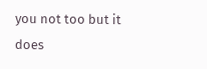you not too but it does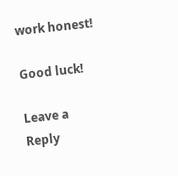work honest!

Good luck!

Leave a Reply